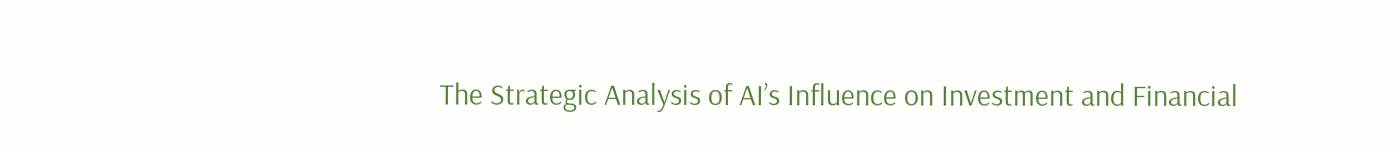The Strategic Analysis of AI’s Influence on Investment and Financial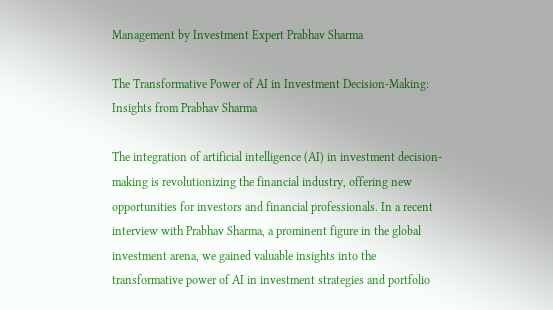Management by Investment Expert Prabhav Sharma

The Transformative Power of AI in Investment Decision-Making: Insights from Prabhav Sharma

The integration of artificial intelligence (AI) in investment decision-making is revolutionizing the financial industry, offering new opportunities for investors and financial professionals. In a recent interview with Prabhav Sharma, a prominent figure in the global investment arena, we gained valuable insights into the transformative power of AI in investment strategies and portfolio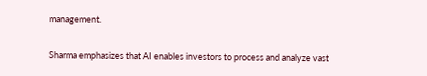management.

Sharma emphasizes that AI enables investors to process and analyze vast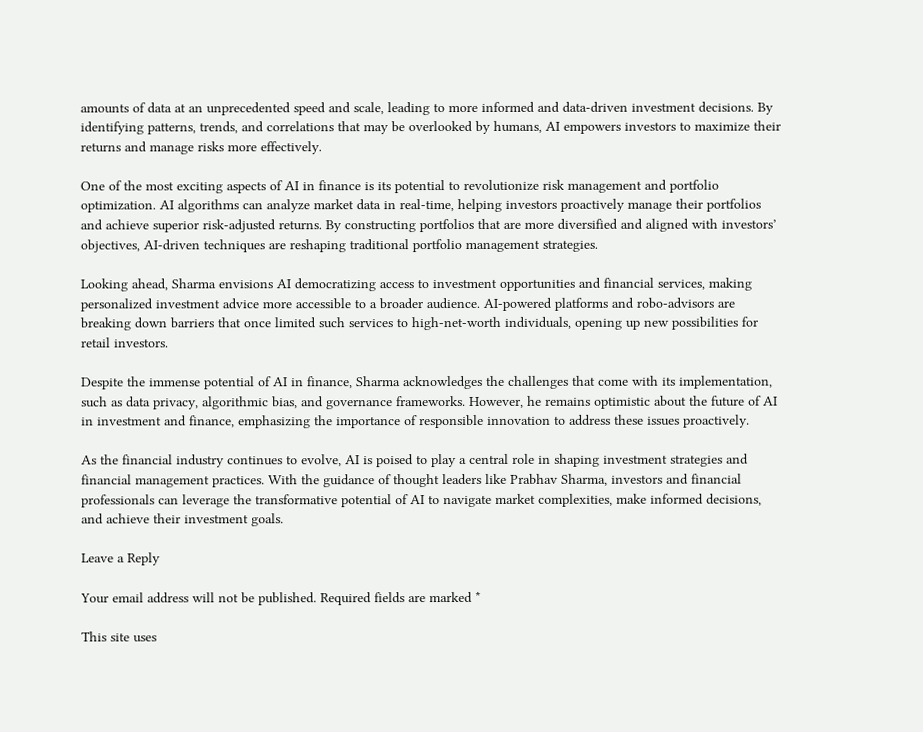amounts of data at an unprecedented speed and scale, leading to more informed and data-driven investment decisions. By identifying patterns, trends, and correlations that may be overlooked by humans, AI empowers investors to maximize their returns and manage risks more effectively.

One of the most exciting aspects of AI in finance is its potential to revolutionize risk management and portfolio optimization. AI algorithms can analyze market data in real-time, helping investors proactively manage their portfolios and achieve superior risk-adjusted returns. By constructing portfolios that are more diversified and aligned with investors’ objectives, AI-driven techniques are reshaping traditional portfolio management strategies.

Looking ahead, Sharma envisions AI democratizing access to investment opportunities and financial services, making personalized investment advice more accessible to a broader audience. AI-powered platforms and robo-advisors are breaking down barriers that once limited such services to high-net-worth individuals, opening up new possibilities for retail investors.

Despite the immense potential of AI in finance, Sharma acknowledges the challenges that come with its implementation, such as data privacy, algorithmic bias, and governance frameworks. However, he remains optimistic about the future of AI in investment and finance, emphasizing the importance of responsible innovation to address these issues proactively.

As the financial industry continues to evolve, AI is poised to play a central role in shaping investment strategies and financial management practices. With the guidance of thought leaders like Prabhav Sharma, investors and financial professionals can leverage the transformative potential of AI to navigate market complexities, make informed decisions, and achieve their investment goals.

Leave a Reply

Your email address will not be published. Required fields are marked *

This site uses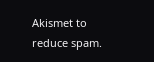Akismet to reduce spam.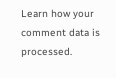Learn how your comment data is processed.